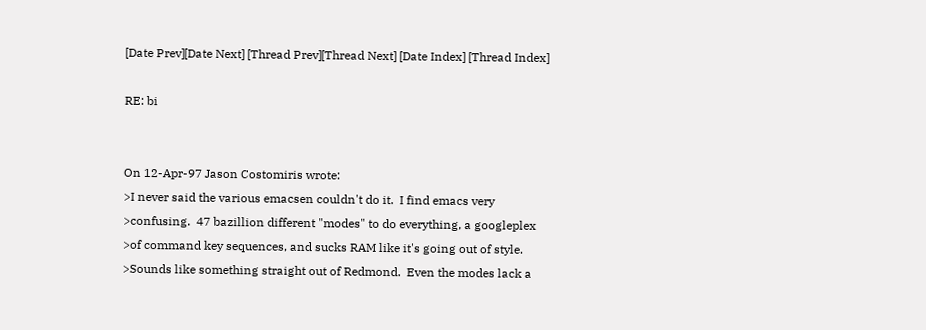[Date Prev][Date Next] [Thread Prev][Thread Next] [Date Index] [Thread Index]

RE: bi


On 12-Apr-97 Jason Costomiris wrote:
>I never said the various emacsen couldn't do it.  I find emacs very
>confusing.  47 bazillion different "modes" to do everything, a googleplex
>of command key sequences, and sucks RAM like it's going out of style.
>Sounds like something straight out of Redmond.  Even the modes lack a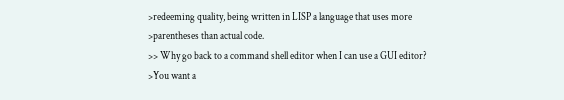>redeeming quality, being written in LISP a language that uses more
>parentheses than actual code.
>> Why go back to a command shell editor when I can use a GUI editor?
>You want a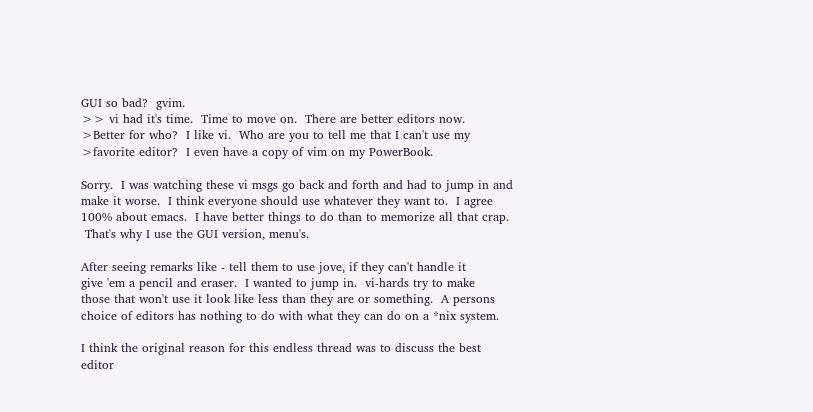GUI so bad?  gvim.
>> vi had it's time.  Time to move on.  There are better editors now.
>Better for who?  I like vi.  Who are you to tell me that I can't use my
>favorite editor?  I even have a copy of vim on my PowerBook.

Sorry.  I was watching these vi msgs go back and forth and had to jump in and
make it worse.  I think everyone should use whatever they want to.  I agree
100% about emacs.  I have better things to do than to memorize all that crap.
 That's why I use the GUI version, menu's.

After seeing remarks like - tell them to use jove, if they can't handle it
give 'em a pencil and eraser.  I wanted to jump in.  vi-hards try to make
those that won't use it look like less than they are or something.  A persons
choice of editors has nothing to do with what they can do on a *nix system.

I think the original reason for this endless thread was to discuss the best
editor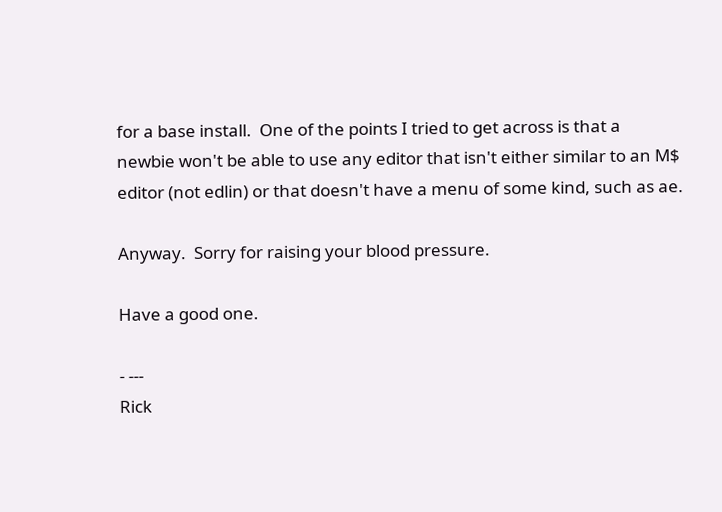for a base install.  One of the points I tried to get across is that a
newbie won't be able to use any editor that isn't either similar to an M$
editor (not edlin) or that doesn't have a menu of some kind, such as ae.

Anyway.  Sorry for raising your blood pressure.

Have a good one.

- ---
Rick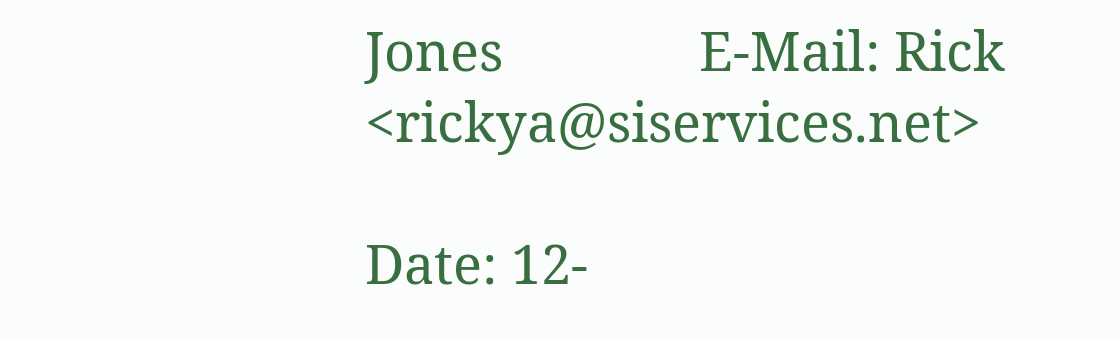Jones              E-Mail: Rick <rickya@siservices.net>

Date: 12-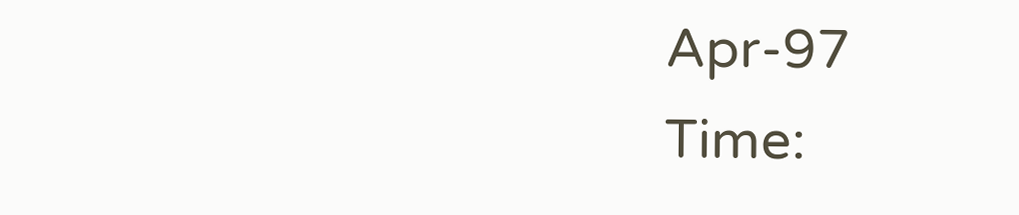Apr-97                                                                                                Time: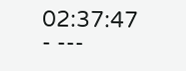02:37:47
- ---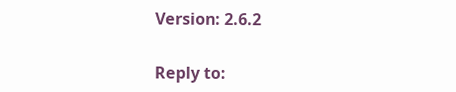Version: 2.6.2


Reply to: